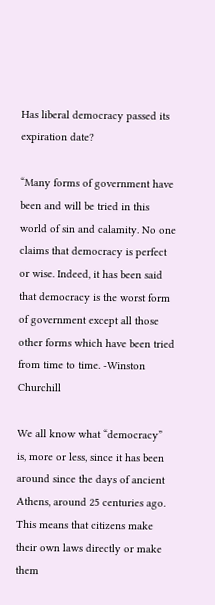Has liberal democracy passed its expiration date?

“Many forms of government have been and will be tried in this world of sin and calamity. No one claims that democracy is perfect or wise. Indeed, it has been said that democracy is the worst form of government except all those other forms which have been tried from time to time. -Winston Churchill

We all know what “democracy” is, more or less, since it has been around since the days of ancient Athens, around 25 centuries ago. This means that citizens make their own laws directly or make them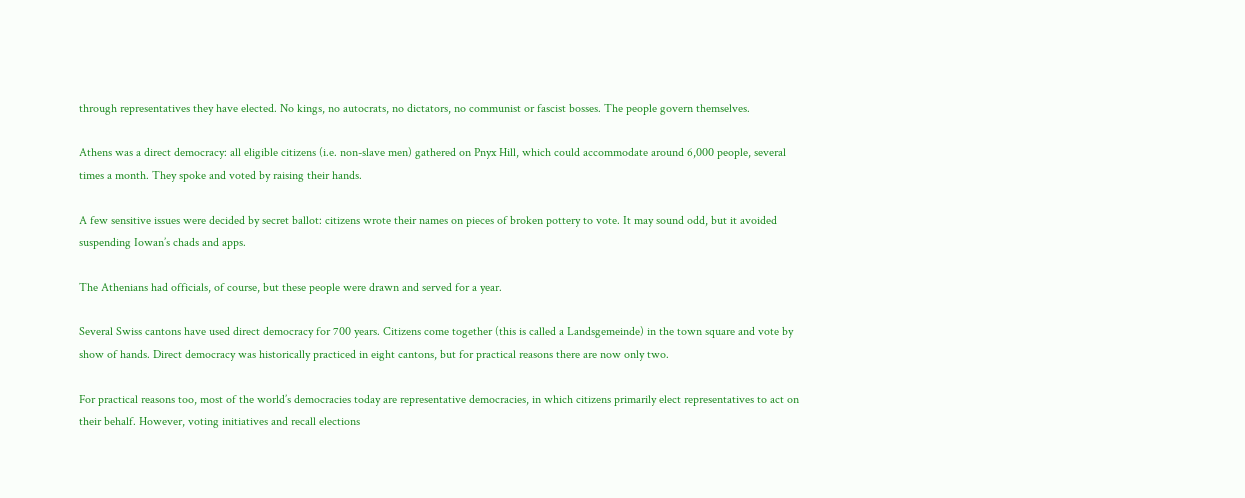through representatives they have elected. No kings, no autocrats, no dictators, no communist or fascist bosses. The people govern themselves.

Athens was a direct democracy: all eligible citizens (i.e. non-slave men) gathered on Pnyx Hill, which could accommodate around 6,000 people, several times a month. They spoke and voted by raising their hands.

A few sensitive issues were decided by secret ballot: citizens wrote their names on pieces of broken pottery to vote. It may sound odd, but it avoided suspending Iowan’s chads and apps.

The Athenians had officials, of course, but these people were drawn and served for a year.

Several Swiss cantons have used direct democracy for 700 years. Citizens come together (this is called a Landsgemeinde) in the town square and vote by show of hands. Direct democracy was historically practiced in eight cantons, but for practical reasons there are now only two.

For practical reasons too, most of the world’s democracies today are representative democracies, in which citizens primarily elect representatives to act on their behalf. However, voting initiatives and recall elections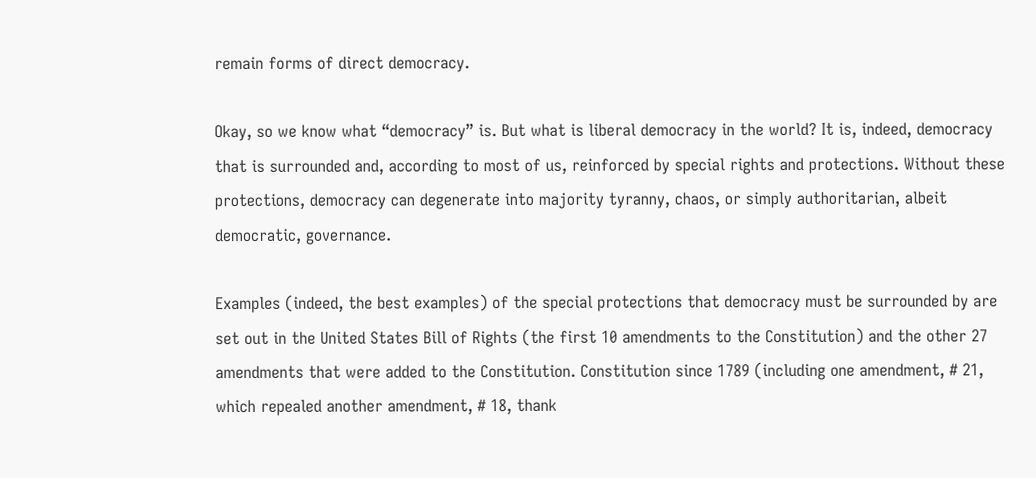remain forms of direct democracy.

Okay, so we know what “democracy” is. But what is liberal democracy in the world? It is, indeed, democracy that is surrounded and, according to most of us, reinforced by special rights and protections. Without these protections, democracy can degenerate into majority tyranny, chaos, or simply authoritarian, albeit democratic, governance.

Examples (indeed, the best examples) of the special protections that democracy must be surrounded by are set out in the United States Bill of Rights (the first 10 amendments to the Constitution) and the other 27 amendments that were added to the Constitution. Constitution since 1789 (including one amendment, # 21, which repealed another amendment, # 18, thank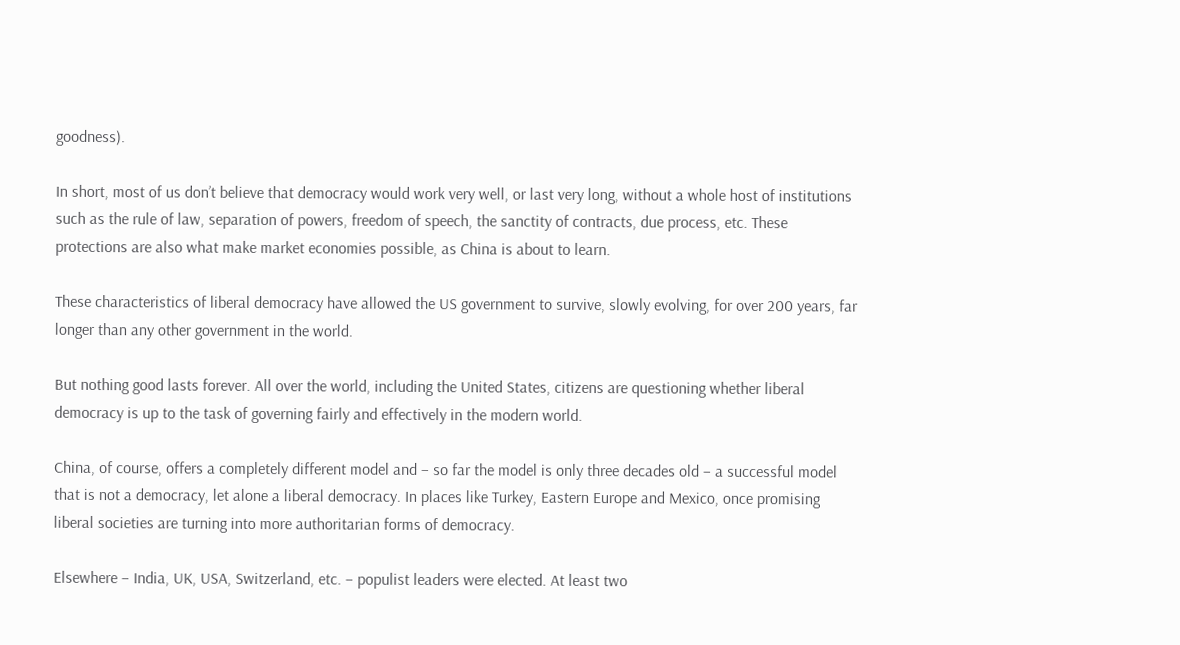goodness).

In short, most of us don’t believe that democracy would work very well, or last very long, without a whole host of institutions such as the rule of law, separation of powers, freedom of speech, the sanctity of contracts, due process, etc. These protections are also what make market economies possible, as China is about to learn.

These characteristics of liberal democracy have allowed the US government to survive, slowly evolving, for over 200 years, far longer than any other government in the world.

But nothing good lasts forever. All over the world, including the United States, citizens are questioning whether liberal democracy is up to the task of governing fairly and effectively in the modern world.

China, of course, offers a completely different model and – so far the model is only three decades old – a successful model that is not a democracy, let alone a liberal democracy. In places like Turkey, Eastern Europe and Mexico, once promising liberal societies are turning into more authoritarian forms of democracy.

Elsewhere – India, UK, USA, Switzerland, etc. – populist leaders were elected. At least two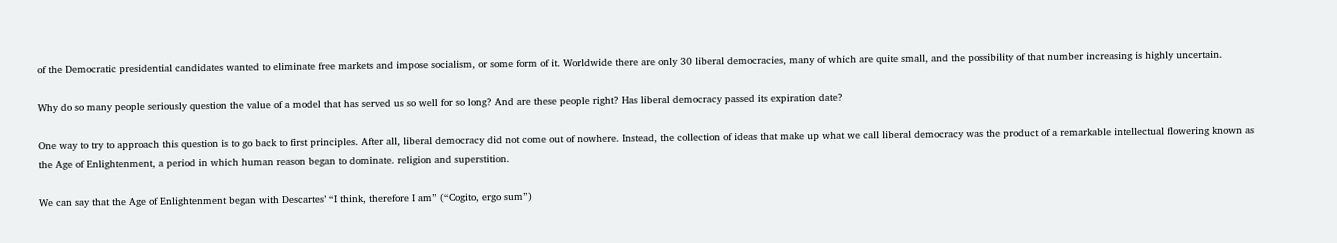of the Democratic presidential candidates wanted to eliminate free markets and impose socialism, or some form of it. Worldwide there are only 30 liberal democracies, many of which are quite small, and the possibility of that number increasing is highly uncertain.

Why do so many people seriously question the value of a model that has served us so well for so long? And are these people right? Has liberal democracy passed its expiration date?

One way to try to approach this question is to go back to first principles. After all, liberal democracy did not come out of nowhere. Instead, the collection of ideas that make up what we call liberal democracy was the product of a remarkable intellectual flowering known as the Age of Enlightenment, a period in which human reason began to dominate. religion and superstition.

We can say that the Age of Enlightenment began with Descartes’ “I think, therefore I am” (“Cogito, ergo sum”)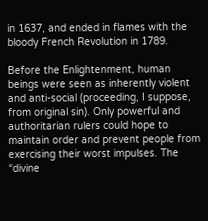in 1637, and ended in flames with the bloody French Revolution in 1789.

Before the Enlightenment, human beings were seen as inherently violent and anti-social (proceeding, I suppose, from original sin). Only powerful and authoritarian rulers could hope to maintain order and prevent people from exercising their worst impulses. The “divine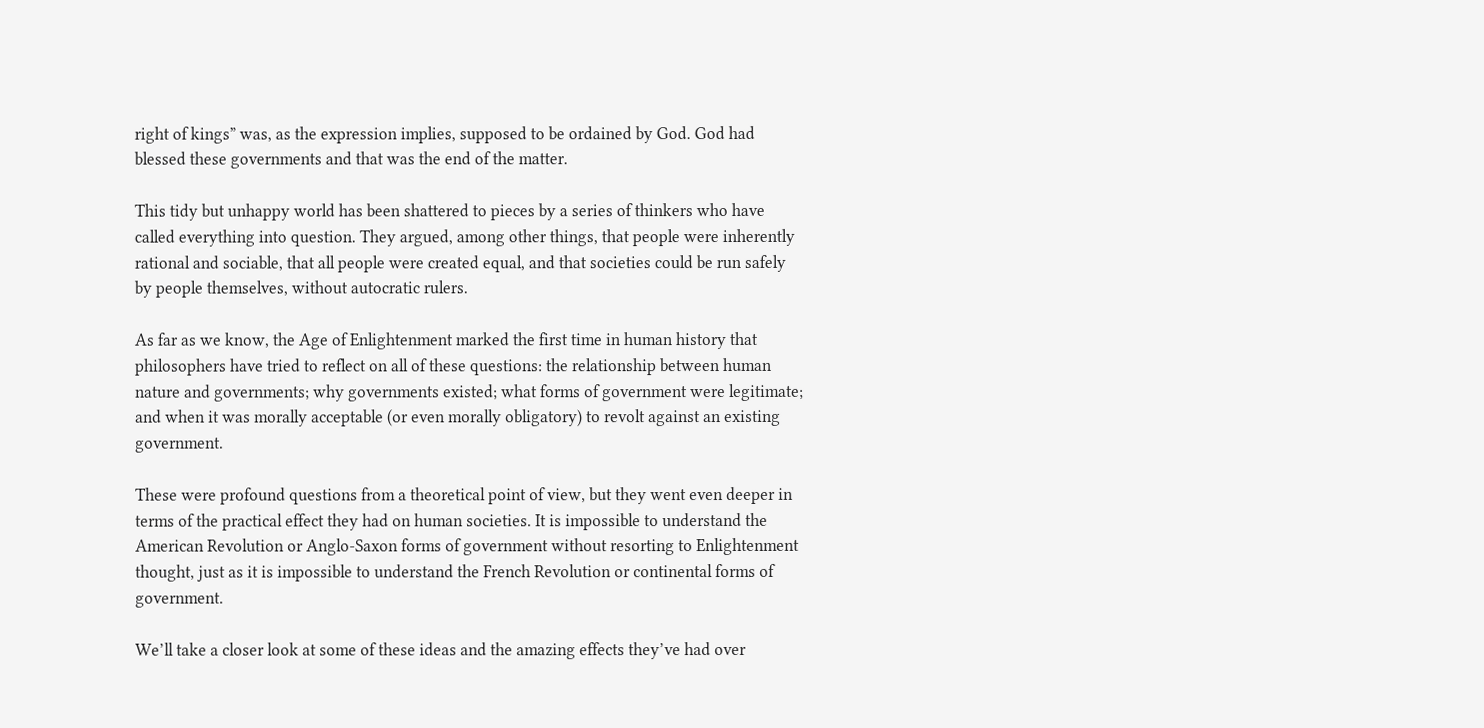right of kings” was, as the expression implies, supposed to be ordained by God. God had blessed these governments and that was the end of the matter.

This tidy but unhappy world has been shattered to pieces by a series of thinkers who have called everything into question. They argued, among other things, that people were inherently rational and sociable, that all people were created equal, and that societies could be run safely by people themselves, without autocratic rulers.

As far as we know, the Age of Enlightenment marked the first time in human history that philosophers have tried to reflect on all of these questions: the relationship between human nature and governments; why governments existed; what forms of government were legitimate; and when it was morally acceptable (or even morally obligatory) to revolt against an existing government.

These were profound questions from a theoretical point of view, but they went even deeper in terms of the practical effect they had on human societies. It is impossible to understand the American Revolution or Anglo-Saxon forms of government without resorting to Enlightenment thought, just as it is impossible to understand the French Revolution or continental forms of government.

We’ll take a closer look at some of these ideas and the amazing effects they’ve had over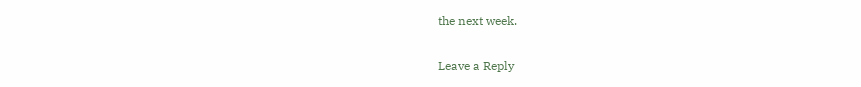the next week.

Leave a Reply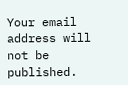Your email address will not be published.